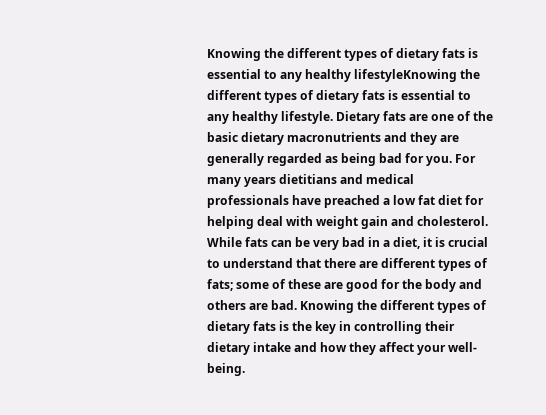Knowing the different types of dietary fats is essential to any healthy lifestyleKnowing the different types of dietary fats is essential to any healthy lifestyle. Dietary fats are one of the basic dietary macronutrients and they are generally regarded as being bad for you. For many years dietitians and medical professionals have preached a low fat diet for helping deal with weight gain and cholesterol. While fats can be very bad in a diet, it is crucial to understand that there are different types of fats; some of these are good for the body and others are bad. Knowing the different types of dietary fats is the key in controlling their dietary intake and how they affect your well-being.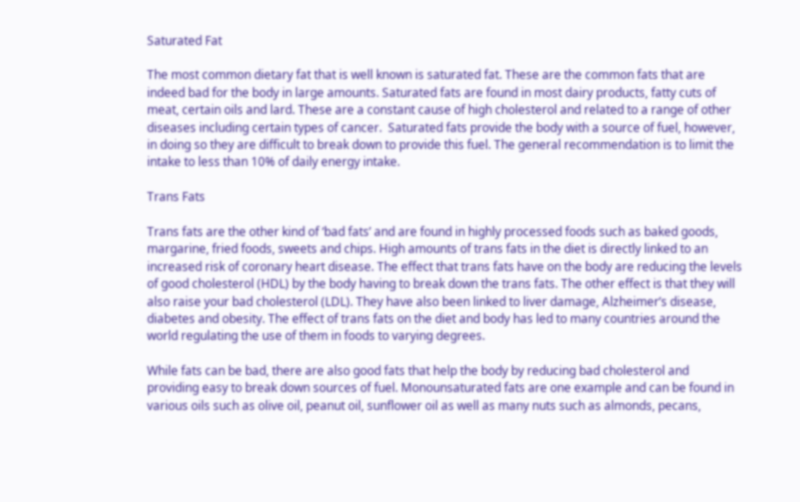Saturated Fat

The most common dietary fat that is well known is saturated fat. These are the common fats that are indeed bad for the body in large amounts. Saturated fats are found in most dairy products, fatty cuts of meat, certain oils and lard. These are a constant cause of high cholesterol and related to a range of other diseases including certain types of cancer.  Saturated fats provide the body with a source of fuel, however, in doing so they are difficult to break down to provide this fuel. The general recommendation is to limit the intake to less than 10% of daily energy intake.

Trans Fats

Trans fats are the other kind of ‘bad fats’ and are found in highly processed foods such as baked goods, margarine, fried foods, sweets and chips. High amounts of trans fats in the diet is directly linked to an increased risk of coronary heart disease. The effect that trans fats have on the body are reducing the levels of good cholesterol (HDL) by the body having to break down the trans fats. The other effect is that they will also raise your bad cholesterol (LDL). They have also been linked to liver damage, Alzheimer’s disease, diabetes and obesity. The effect of trans fats on the diet and body has led to many countries around the world regulating the use of them in foods to varying degrees.

While fats can be bad, there are also good fats that help the body by reducing bad cholesterol and providing easy to break down sources of fuel. Monounsaturated fats are one example and can be found in various oils such as olive oil, peanut oil, sunflower oil as well as many nuts such as almonds, pecans,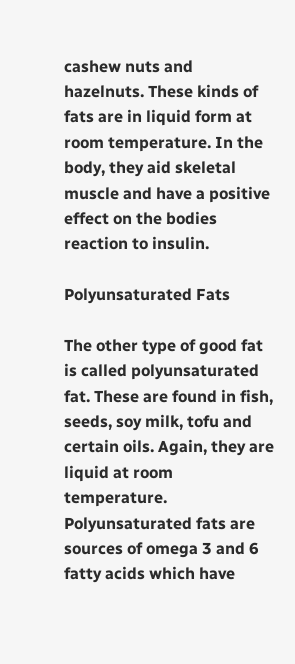cashew nuts and hazelnuts. These kinds of fats are in liquid form at room temperature. In the body, they aid skeletal muscle and have a positive effect on the bodies reaction to insulin.

Polyunsaturated Fats

The other type of good fat is called polyunsaturated fat. These are found in fish, seeds, soy milk, tofu and certain oils. Again, they are liquid at room temperature. Polyunsaturated fats are sources of omega 3 and 6 fatty acids which have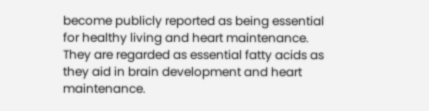become publicly reported as being essential for healthy living and heart maintenance. They are regarded as essential fatty acids as they aid in brain development and heart maintenance.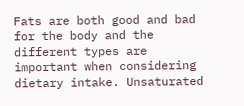Fats are both good and bad for the body and the different types are important when considering dietary intake. Unsaturated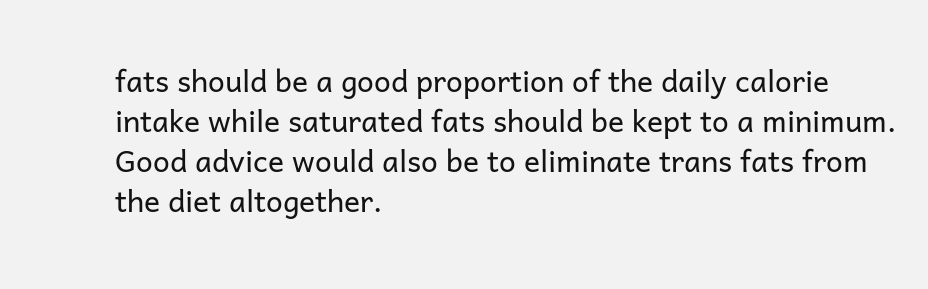fats should be a good proportion of the daily calorie intake while saturated fats should be kept to a minimum. Good advice would also be to eliminate trans fats from the diet altogether.